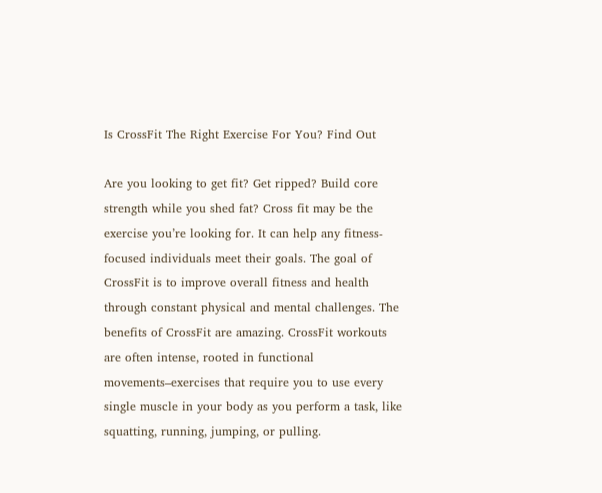Is CrossFit The Right Exercise For You? Find Out

Are you looking to get fit? Get ripped? Build core strength while you shed fat? Cross fit may be the exercise you’re looking for. It can help any fitness-focused individuals meet their goals. The goal of CrossFit is to improve overall fitness and health through constant physical and mental challenges. The benefits of CrossFit are amazing. CrossFit workouts are often intense, rooted in functional movements–exercises that require you to use every single muscle in your body as you perform a task, like squatting, running, jumping, or pulling.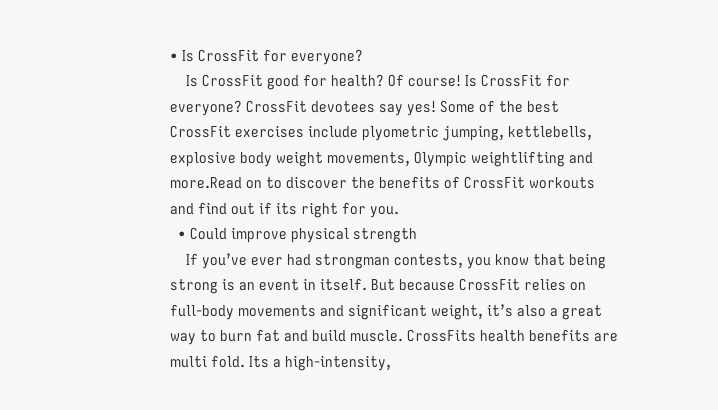• Is CrossFit for everyone?
    Is CrossFit good for health? Of course! Is CrossFit for everyone? CrossFit devotees say yes! Some of the best CrossFit exercises include plyometric jumping, kettlebells, explosive body weight movements, Olympic weightlifting and more.Read on to discover the benefits of CrossFit workouts and find out if its right for you.
  • Could improve physical strength
    If you’ve ever had strongman contests, you know that being strong is an event in itself. But because CrossFit relies on full-body movements and significant weight, it’s also a great way to burn fat and build muscle. CrossFits health benefits are multi fold. Its a high-intensity,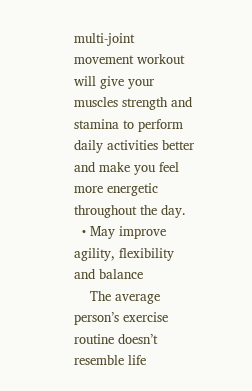multi-joint movement workout will give your muscles strength and stamina to perform daily activities better and make you feel more energetic throughout the day.
  • May improve agility, flexibility and balance
    The average person’s exercise routine doesn’t resemble life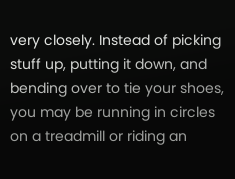very closely. Instead of picking stuff up, putting it down, and bending over to tie your shoes, you may be running in circles on a treadmill or riding an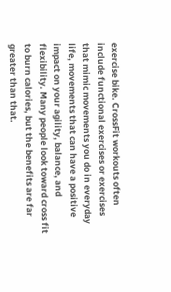exercise bike. CrossFit workouts often include functional exercises or exercises that mimic movements you do in everyday life, movements that can have a positive impact on your agility, balance, and flexibility. Many people look toward cross fit to burn calories, but the benefits are far greater than that.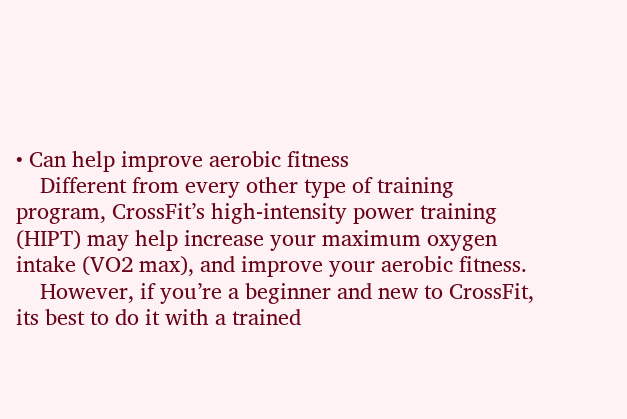• Can help improve aerobic fitness
    Different from every other type of training program, CrossFit’s high-intensity power training (HIPT) may help increase your maximum oxygen intake (VO2 max), and improve your aerobic fitness.
    However, if you’re a beginner and new to CrossFit, its best to do it with a trained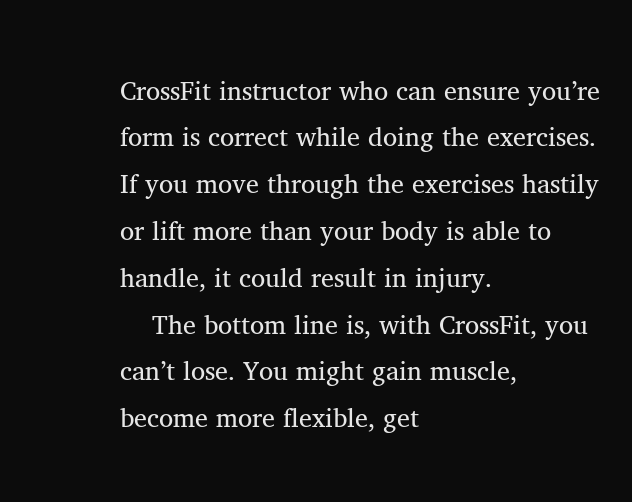CrossFit instructor who can ensure you’re form is correct while doing the exercises. If you move through the exercises hastily or lift more than your body is able to handle, it could result in injury.
    The bottom line is, with CrossFit, you can’t lose. You might gain muscle, become more flexible, get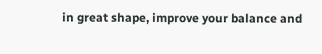in great shape, improve your balance and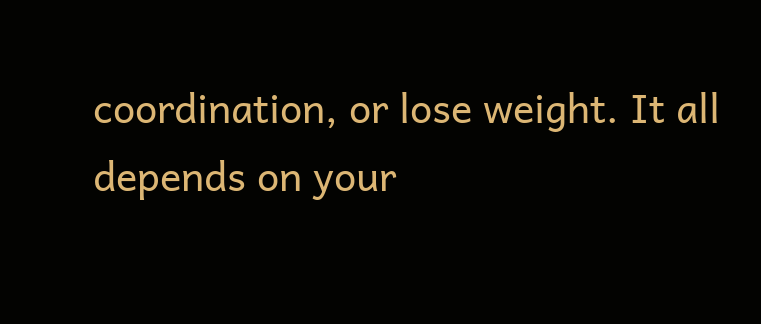coordination, or lose weight. It all depends on your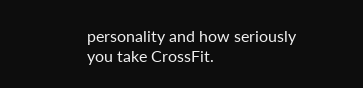personality and how seriously you take CrossFit.